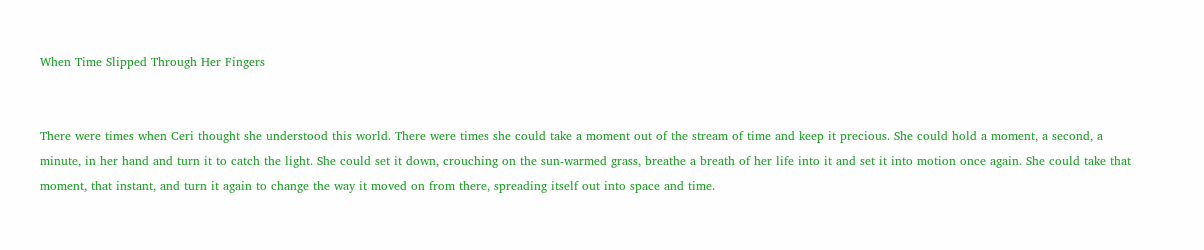When Time Slipped Through Her Fingers


There were times when Ceri thought she understood this world. There were times she could take a moment out of the stream of time and keep it precious. She could hold a moment, a second, a minute, in her hand and turn it to catch the light. She could set it down, crouching on the sun-warmed grass, breathe a breath of her life into it and set it into motion once again. She could take that moment, that instant, and turn it again to change the way it moved on from there, spreading itself out into space and time.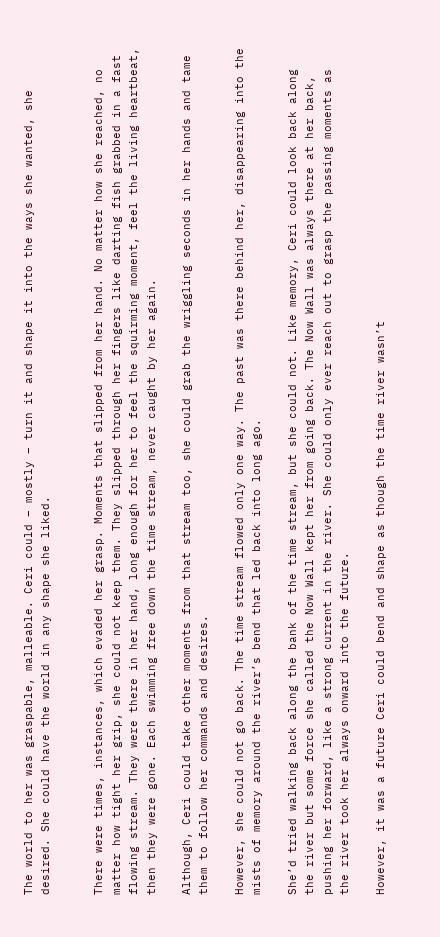The world to her was graspable, malleable. Ceri could – mostly – turn it and shape it into the ways she wanted, she desired. She could have the world in any shape she liked.


There were times, instances, which evaded her grasp. Moments that slipped from her hand. No matter how she reached, no matter how tight her grip, she could not keep them. They slipped through her fingers like darting fish grabbed in a fast flowing stream. They were there in her hand, long enough for her to feel the squirming moment, feel the living heartbeat, then they were gone. Each swimming free down the time stream, never caught by her again.

Although, Ceri could take other moments from that stream too, she could grab the wriggling seconds in her hands and tame them to follow her commands and desires.

However, she could not go back. The time stream flowed only one way. The past was there behind her, disappearing into the mists of memory around the river’s bend that led back into long ago.

She’d tried walking back along the bank of the time stream, but she could not. Like memory, Ceri could look back along the river but some force she called the Now Wall kept her from going back. The Now Wall was always there at her back, pushing her forward, like a strong current in the river. She could only ever reach out to grasp the passing moments as the river took her always onward into the future.

However, it was a future Ceri could bend and shape as though the time river wasn’t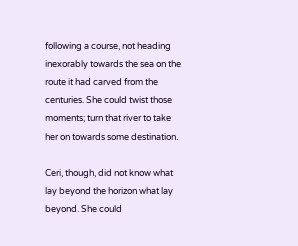following a course, not heading inexorably towards the sea on the route it had carved from the centuries. She could twist those moments; turn that river to take her on towards some destination.

Ceri, though, did not know what lay beyond the horizon what lay beyond. She could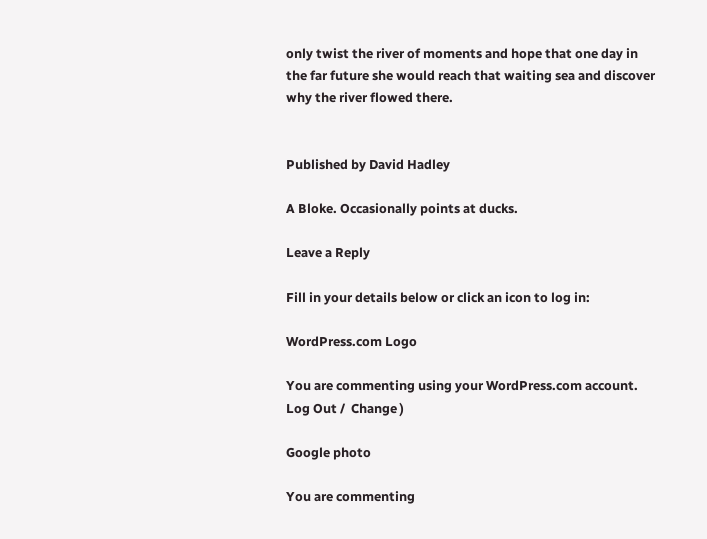only twist the river of moments and hope that one day in the far future she would reach that waiting sea and discover why the river flowed there.


Published by David Hadley

A Bloke. Occasionally points at ducks.

Leave a Reply

Fill in your details below or click an icon to log in:

WordPress.com Logo

You are commenting using your WordPress.com account. Log Out /  Change )

Google photo

You are commenting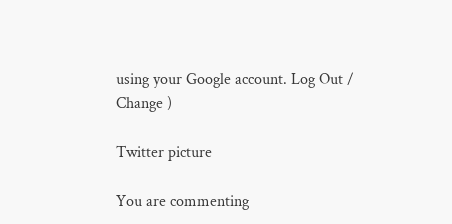using your Google account. Log Out /  Change )

Twitter picture

You are commenting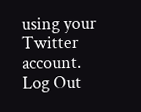using your Twitter account. Log Out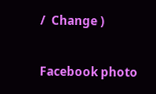/  Change )

Facebook photo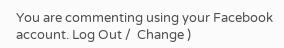You are commenting using your Facebook account. Log Out /  Change )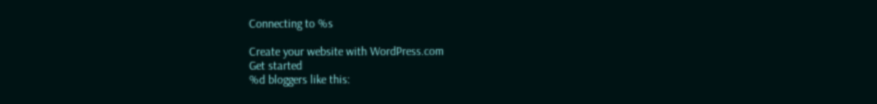Connecting to %s

Create your website with WordPress.com
Get started
%d bloggers like this: